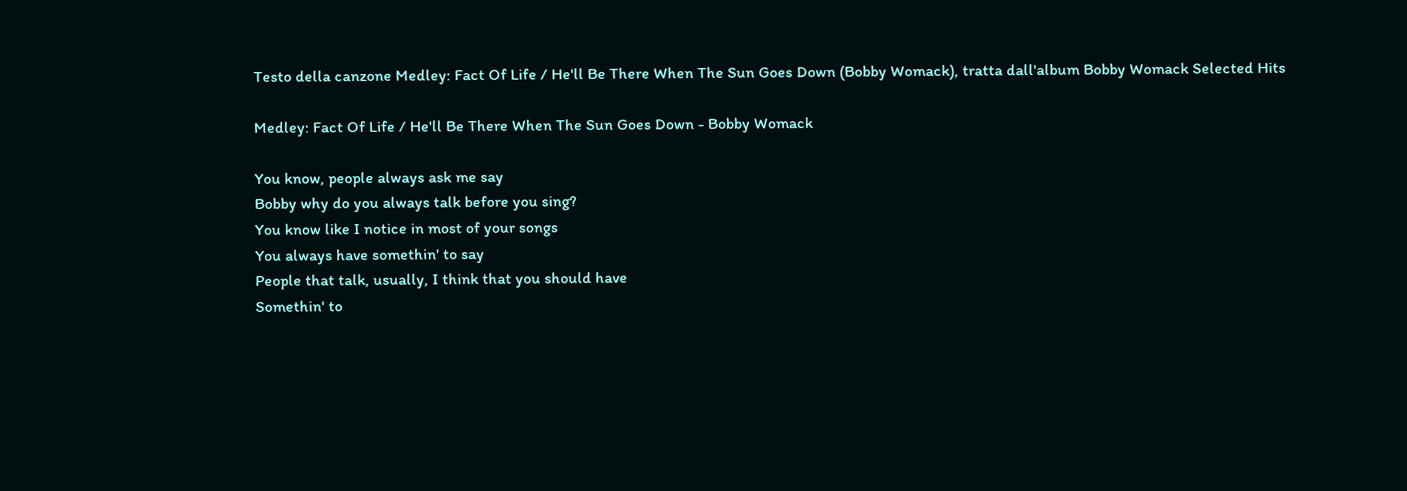Testo della canzone Medley: Fact Of Life / He'll Be There When The Sun Goes Down (Bobby Womack), tratta dall'album Bobby Womack Selected Hits

Medley: Fact Of Life / He'll Be There When The Sun Goes Down - Bobby Womack

You know, people always ask me say
Bobby why do you always talk before you sing?
You know like I notice in most of your songs
You always have somethin' to say
People that talk, usually, I think that you should have
Somethin' to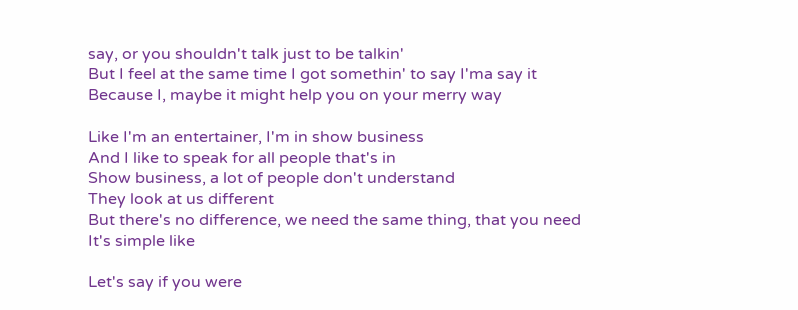say, or you shouldn't talk just to be talkin'
But I feel at the same time I got somethin' to say I'ma say it
Because I, maybe it might help you on your merry way

Like I'm an entertainer, I'm in show business
And I like to speak for all people that's in
Show business, a lot of people don't understand
They look at us different
But there's no difference, we need the same thing, that you need
It's simple like

Let's say if you were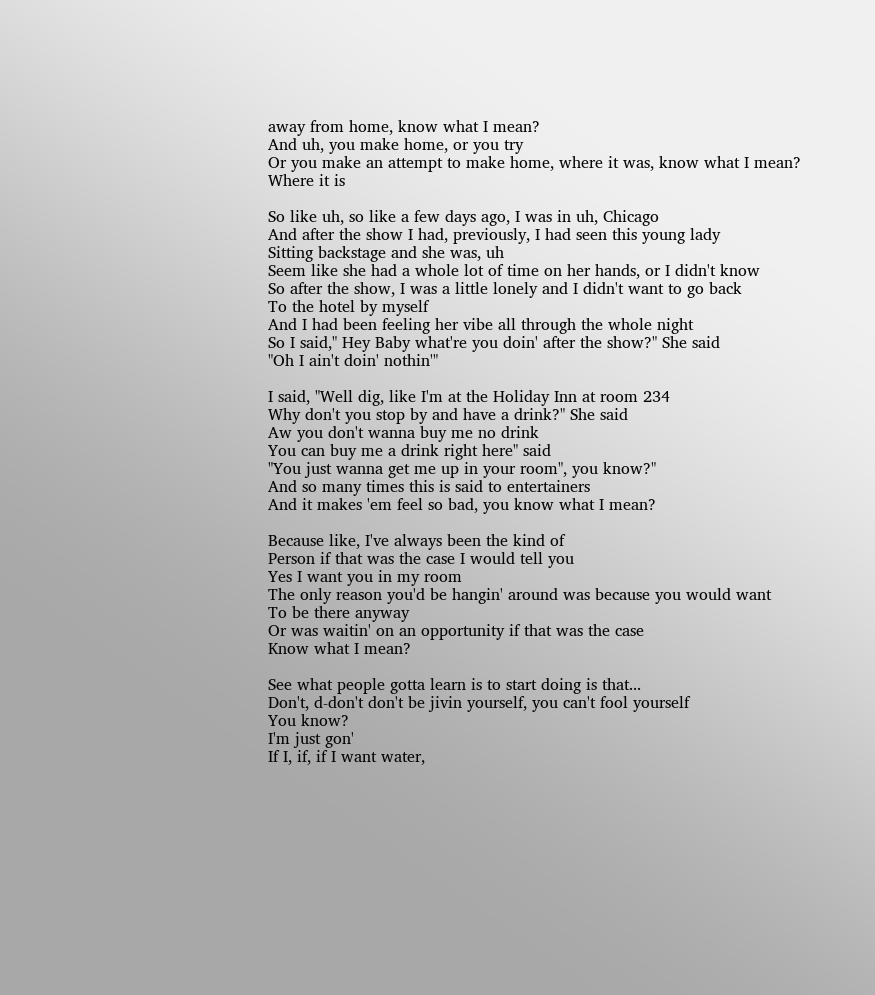away from home, know what I mean?
And uh, you make home, or you try
Or you make an attempt to make home, where it was, know what I mean?
Where it is

So like uh, so like a few days ago, I was in uh, Chicago
And after the show I had, previously, I had seen this young lady
Sitting backstage and she was, uh
Seem like she had a whole lot of time on her hands, or I didn't know
So after the show, I was a little lonely and I didn't want to go back
To the hotel by myself
And I had been feeling her vibe all through the whole night
So I said," Hey Baby what're you doin' after the show?" She said
"Oh I ain't doin' nothin'"

I said, "Well dig, like I'm at the Holiday Inn at room 234
Why don't you stop by and have a drink?" She said
Aw you don't wanna buy me no drink
You can buy me a drink right here" said
"You just wanna get me up in your room", you know?"
And so many times this is said to entertainers
And it makes 'em feel so bad, you know what I mean?

Because like, I've always been the kind of
Person if that was the case I would tell you
Yes I want you in my room
The only reason you'd be hangin' around was because you would want
To be there anyway
Or was waitin' on an opportunity if that was the case
Know what I mean?

See what people gotta learn is to start doing is that...
Don't, d-don't don't be jivin yourself, you can't fool yourself
You know?
I'm just gon'
If I, if, if I want water,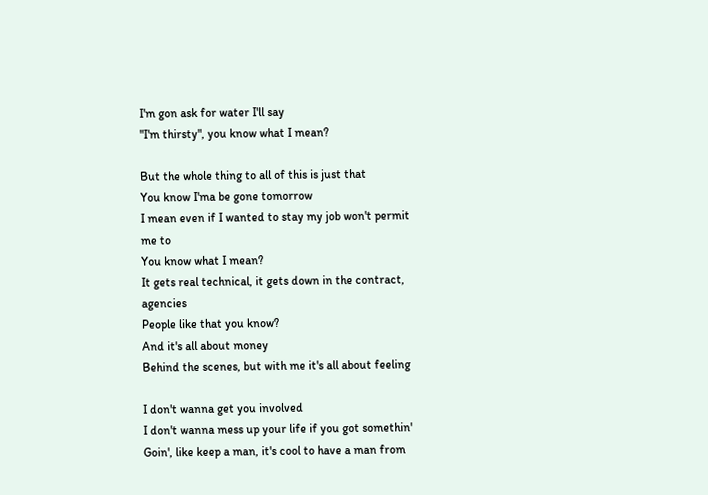I'm gon ask for water I'll say
"I'm thirsty", you know what I mean?

But the whole thing to all of this is just that
You know I'ma be gone tomorrow
I mean even if I wanted to stay my job won't permit me to
You know what I mean?
It gets real technical, it gets down in the contract, agencies
People like that you know?
And it's all about money
Behind the scenes, but with me it's all about feeling

I don't wanna get you involved
I don't wanna mess up your life if you got somethin'
Goin', like keep a man, it's cool to have a man from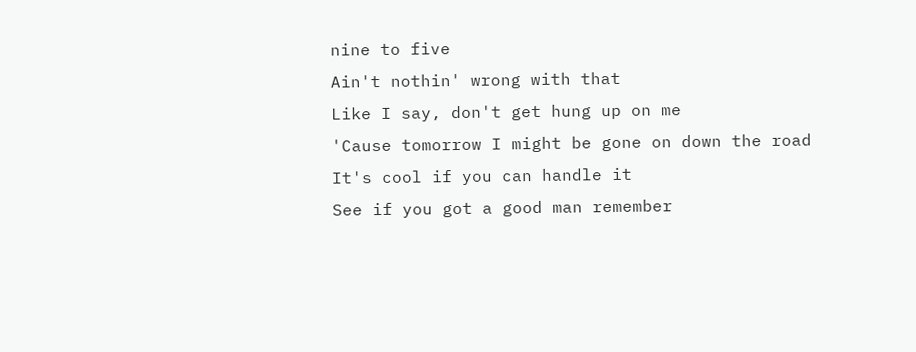nine to five
Ain't nothin' wrong with that
Like I say, don't get hung up on me
'Cause tomorrow I might be gone on down the road
It's cool if you can handle it
See if you got a good man remember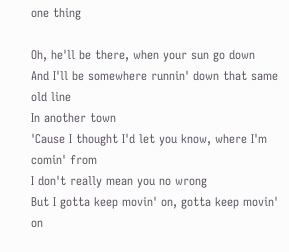one thing

Oh, he'll be there, when your sun go down
And I'll be somewhere runnin' down that same old line
In another town
'Cause I thought I'd let you know, where I'm comin' from
I don't really mean you no wrong
But I gotta keep movin' on, gotta keep movin' on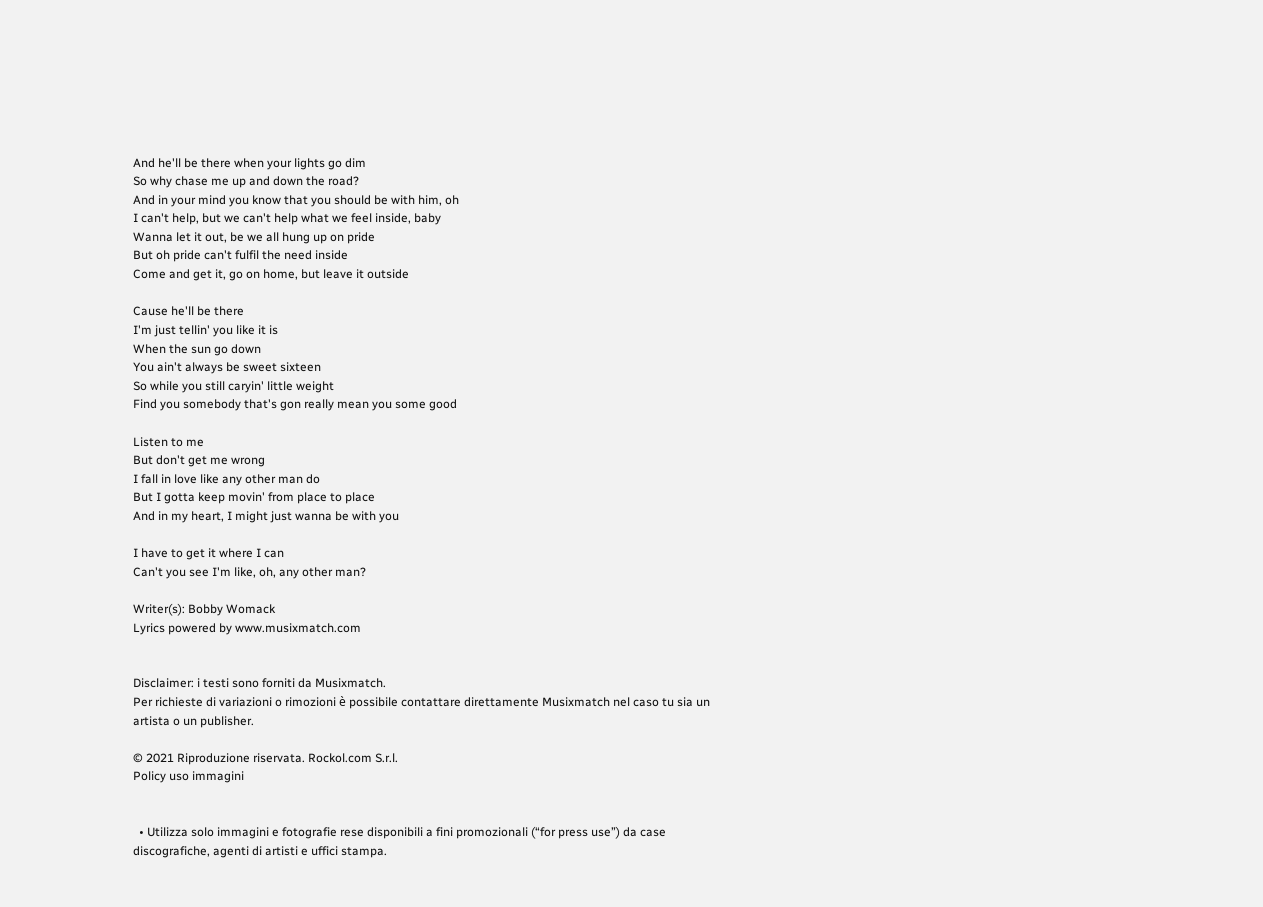And he'll be there when your lights go dim
So why chase me up and down the road?
And in your mind you know that you should be with him, oh
I can't help, but we can't help what we feel inside, baby
Wanna let it out, be we all hung up on pride
But oh pride can't fulfil the need inside
Come and get it, go on home, but leave it outside

Cause he'll be there
I'm just tellin' you like it is
When the sun go down
You ain't always be sweet sixteen
So while you still caryin' little weight
Find you somebody that's gon really mean you some good

Listen to me
But don't get me wrong
I fall in love like any other man do
But I gotta keep movin' from place to place
And in my heart, I might just wanna be with you

I have to get it where I can
Can't you see I'm like, oh, any other man?

Writer(s): Bobby Womack
Lyrics powered by www.musixmatch.com


Disclaimer: i testi sono forniti da Musixmatch.
Per richieste di variazioni o rimozioni è possibile contattare direttamente Musixmatch nel caso tu sia un artista o un publisher.

© 2021 Riproduzione riservata. Rockol.com S.r.l.
Policy uso immagini


  • Utilizza solo immagini e fotografie rese disponibili a fini promozionali (“for press use”) da case discografiche, agenti di artisti e uffici stampa.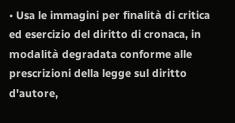• Usa le immagini per finalità di critica ed esercizio del diritto di cronaca, in modalità degradata conforme alle prescrizioni della legge sul diritto d'autore,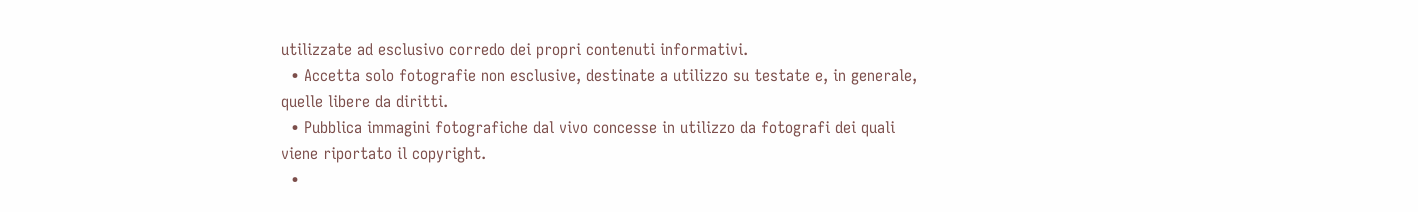utilizzate ad esclusivo corredo dei propri contenuti informativi.
  • Accetta solo fotografie non esclusive, destinate a utilizzo su testate e, in generale, quelle libere da diritti.
  • Pubblica immagini fotografiche dal vivo concesse in utilizzo da fotografi dei quali viene riportato il copyright.
  •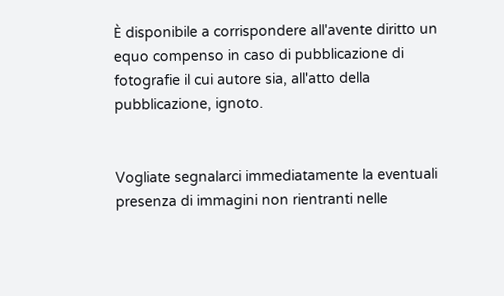È disponibile a corrispondere all'avente diritto un equo compenso in caso di pubblicazione di fotografie il cui autore sia, all'atto della pubblicazione, ignoto.


Vogliate segnalarci immediatamente la eventuali presenza di immagini non rientranti nelle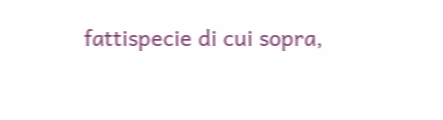fattispecie di cui sopra,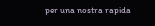per una nostra rapida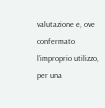valutazione e, ove confermato l’improprio utilizzo, per una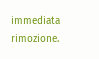immediata rimozione.